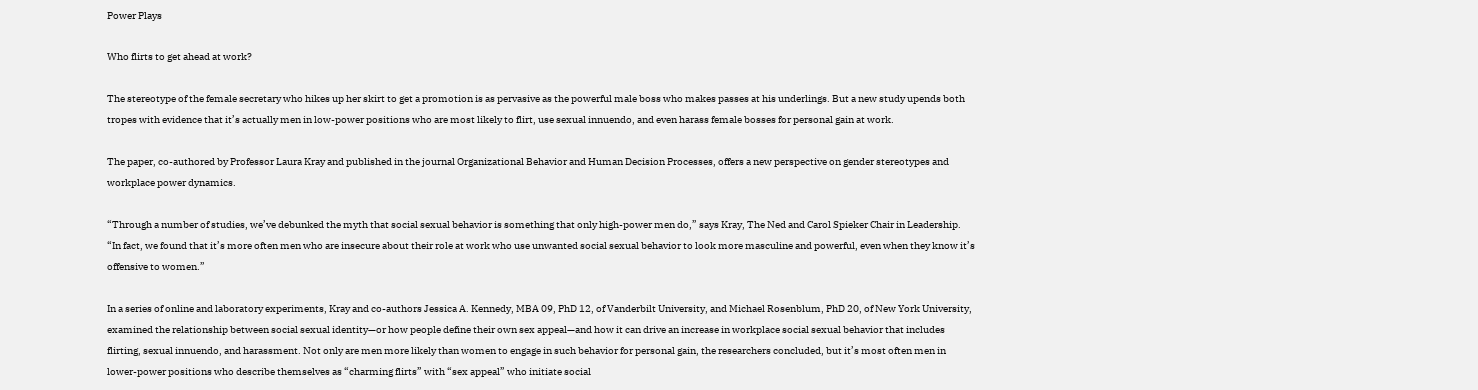Power Plays

Who flirts to get ahead at work?

The stereotype of the female secretary who hikes up her skirt to get a promotion is as pervasive as the powerful male boss who makes passes at his underlings. But a new study upends both tropes with evidence that it’s actually men in low-power positions who are most likely to flirt, use sexual innuendo, and even harass female bosses for personal gain at work.

The paper, co-authored by Professor Laura Kray and published in the journal Organizational Behavior and Human Decision Processes, offers a new perspective on gender stereotypes and workplace power dynamics.

“Through a number of studies, we’ve debunked the myth that social sexual behavior is something that only high-power men do,” says Kray, The Ned and Carol Spieker Chair in Leadership. “In fact, we found that it’s more often men who are insecure about their role at work who use unwanted social sexual behavior to look more masculine and powerful, even when they know it’s offensive to women.”

In a series of online and laboratory experiments, Kray and co-authors Jessica A. Kennedy, MBA 09, PhD 12, of Vanderbilt University, and Michael Rosenblum, PhD 20, of New York University, examined the relationship between social sexual identity—or how people define their own sex appeal—and how it can drive an increase in workplace social sexual behavior that includes flirting, sexual innuendo, and harassment. Not only are men more likely than women to engage in such behavior for personal gain, the researchers concluded, but it’s most often men in lower-power positions who describe themselves as “charming flirts” with “sex appeal” who initiate social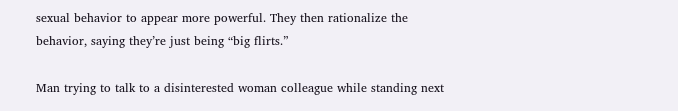sexual behavior to appear more powerful. They then rationalize the behavior, saying they’re just being “big flirts.”

Man trying to talk to a disinterested woman colleague while standing next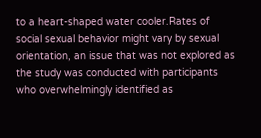to a heart-shaped water cooler.Rates of social sexual behavior might vary by sexual orientation, an issue that was not explored as the study was conducted with participants who overwhelmingly identified as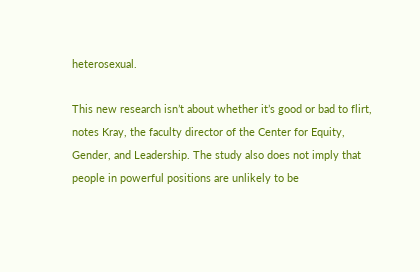heterosexual.

This new research isn’t about whether it’s good or bad to flirt, notes Kray, the faculty director of the Center for Equity, Gender, and Leadership. The study also does not imply that people in powerful positions are unlikely to be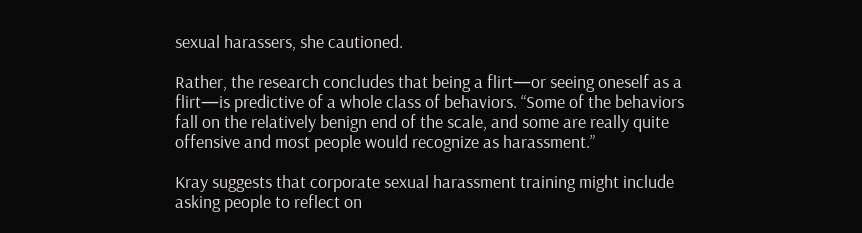sexual harassers, she cautioned.

Rather, the research concludes that being a flirt—or seeing oneself as a flirt—is predictive of a whole class of behaviors. “Some of the behaviors fall on the relatively benign end of the scale, and some are really quite offensive and most people would recognize as harassment.”

Kray suggests that corporate sexual harassment training might include asking people to reflect on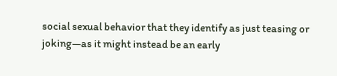social sexual behavior that they identify as just teasing or joking—as it might instead be an early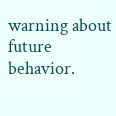warning about future behavior.